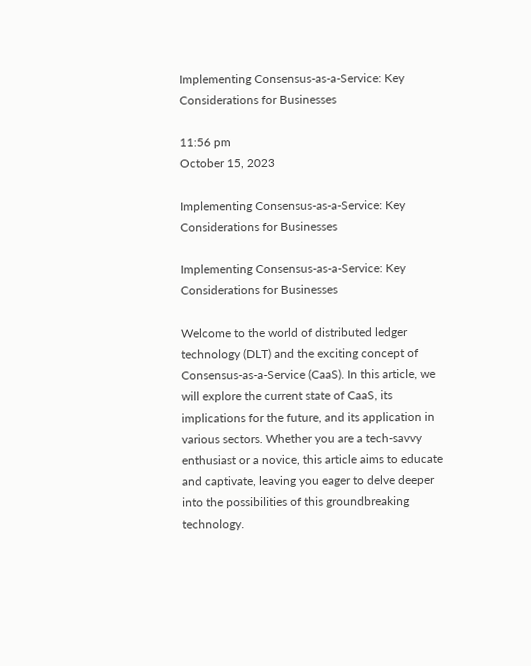Implementing Consensus-as-a-Service: Key Considerations for Businesses

11:56 pm
October 15, 2023

Implementing Consensus-as-a-Service: Key Considerations for Businesses

Implementing Consensus-as-a-Service: Key Considerations for Businesses

Welcome to the world of distributed ledger technology (DLT) and the exciting concept of Consensus-as-a-Service (CaaS). In this article, we will explore the current state of CaaS, its implications for the future, and its application in various sectors. Whether you are a tech-savvy enthusiast or a novice, this article aims to educate and captivate, leaving you eager to delve deeper into the possibilities of this groundbreaking technology.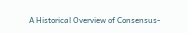A Historical Overview of Consensus-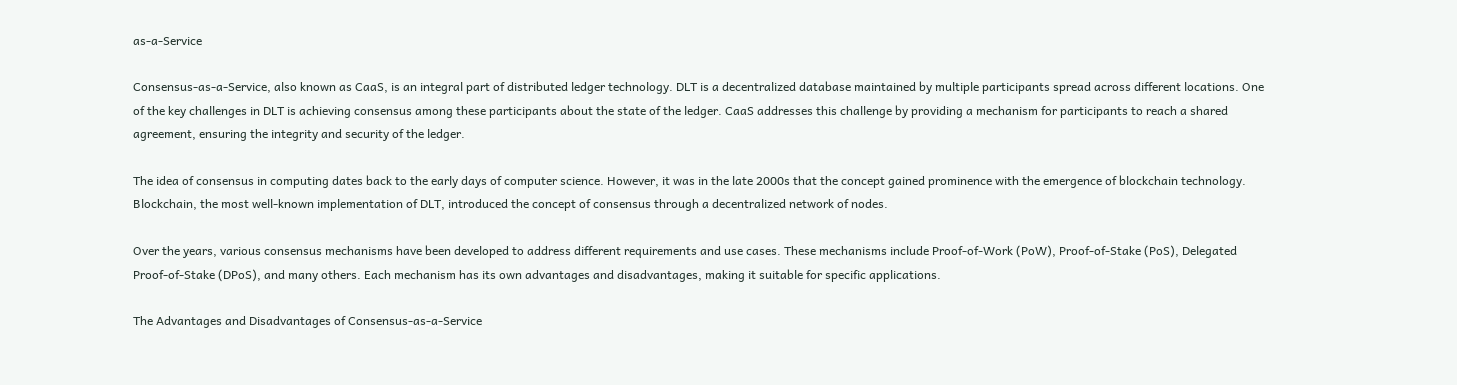as-a-Service

Consensus-as-a-Service, also known as CaaS, is an integral part of distributed ledger technology. DLT is a decentralized database maintained by multiple participants spread across different locations. One of the key challenges in DLT is achieving consensus among these participants about the state of the ledger. CaaS addresses this challenge by providing a mechanism for participants to reach a shared agreement, ensuring the integrity and security of the ledger.

The idea of consensus in computing dates back to the early days of computer science. However, it was in the late 2000s that the concept gained prominence with the emergence of blockchain technology. Blockchain, the most well-known implementation of DLT, introduced the concept of consensus through a decentralized network of nodes.

Over the years, various consensus mechanisms have been developed to address different requirements and use cases. These mechanisms include Proof-of-Work (PoW), Proof-of-Stake (PoS), Delegated Proof-of-Stake (DPoS), and many others. Each mechanism has its own advantages and disadvantages, making it suitable for specific applications.

The Advantages and Disadvantages of Consensus-as-a-Service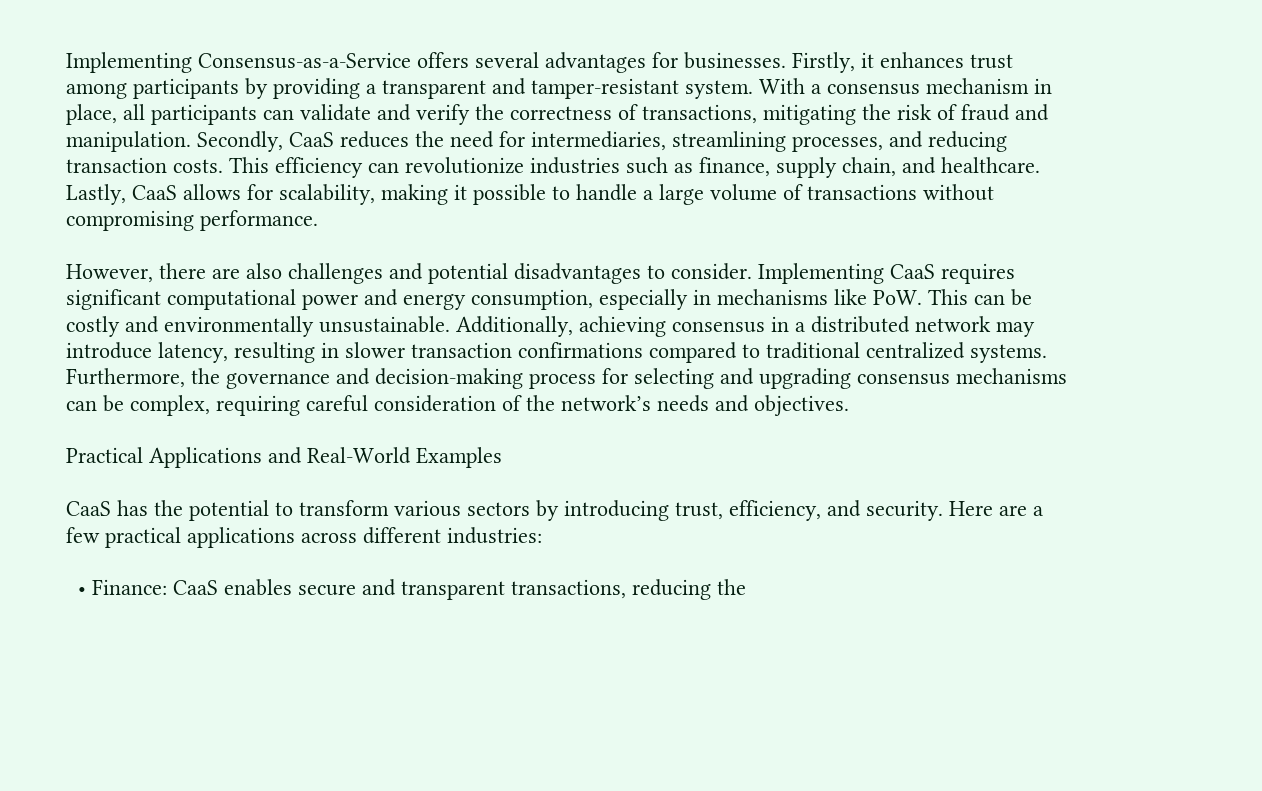Implementing Consensus-as-a-Service offers several advantages for businesses. Firstly, it enhances trust among participants by providing a transparent and tamper-resistant system. With a consensus mechanism in place, all participants can validate and verify the correctness of transactions, mitigating the risk of fraud and manipulation. Secondly, CaaS reduces the need for intermediaries, streamlining processes, and reducing transaction costs. This efficiency can revolutionize industries such as finance, supply chain, and healthcare. Lastly, CaaS allows for scalability, making it possible to handle a large volume of transactions without compromising performance.

However, there are also challenges and potential disadvantages to consider. Implementing CaaS requires significant computational power and energy consumption, especially in mechanisms like PoW. This can be costly and environmentally unsustainable. Additionally, achieving consensus in a distributed network may introduce latency, resulting in slower transaction confirmations compared to traditional centralized systems. Furthermore, the governance and decision-making process for selecting and upgrading consensus mechanisms can be complex, requiring careful consideration of the network’s needs and objectives.

Practical Applications and Real-World Examples

CaaS has the potential to transform various sectors by introducing trust, efficiency, and security. Here are a few practical applications across different industries:

  • Finance: CaaS enables secure and transparent transactions, reducing the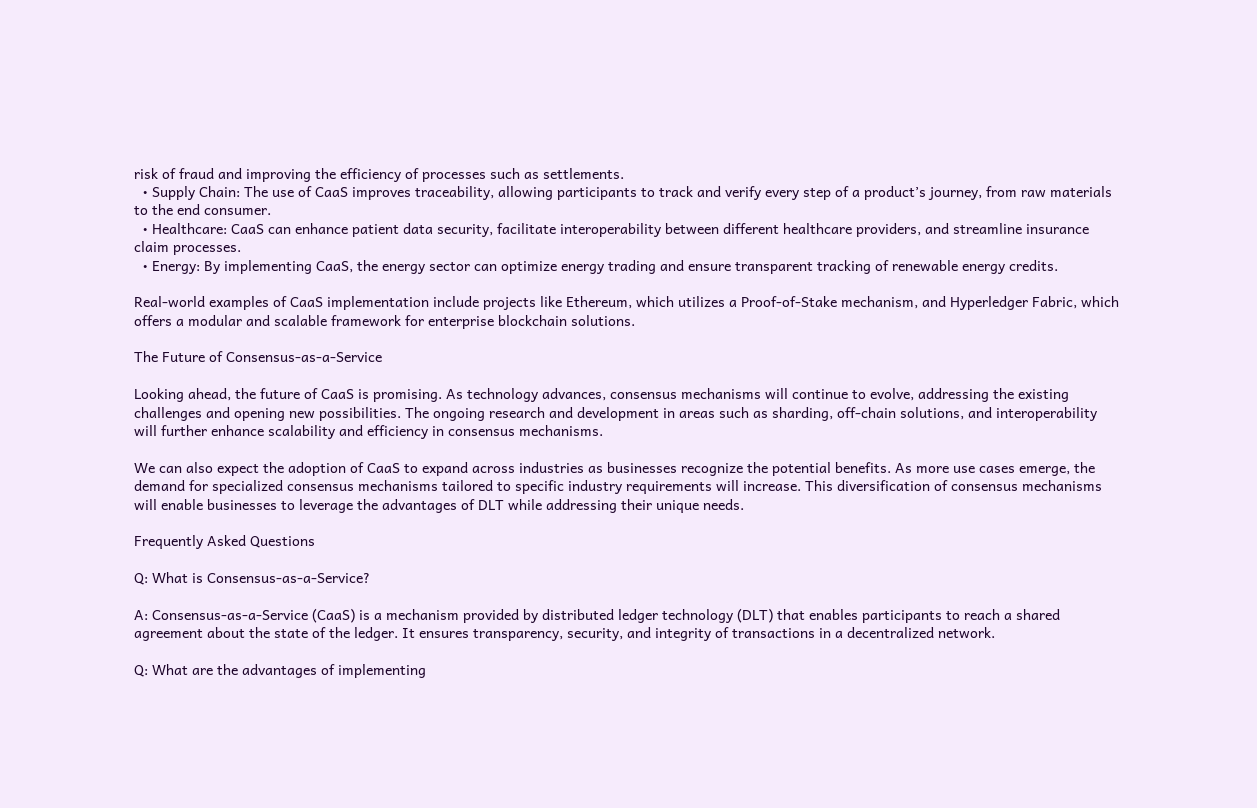risk of fraud and improving the efficiency of processes such as settlements.
  • Supply Chain: The use of CaaS improves traceability, allowing participants to track and verify every step of a product’s journey, from raw materials to the end consumer.
  • Healthcare: CaaS can enhance patient data security, facilitate interoperability between different healthcare providers, and streamline insurance claim processes.
  • Energy: By implementing CaaS, the energy sector can optimize energy trading and ensure transparent tracking of renewable energy credits.

Real-world examples of CaaS implementation include projects like Ethereum, which utilizes a Proof-of-Stake mechanism, and Hyperledger Fabric, which offers a modular and scalable framework for enterprise blockchain solutions.

The Future of Consensus-as-a-Service

Looking ahead, the future of CaaS is promising. As technology advances, consensus mechanisms will continue to evolve, addressing the existing challenges and opening new possibilities. The ongoing research and development in areas such as sharding, off-chain solutions, and interoperability will further enhance scalability and efficiency in consensus mechanisms.

We can also expect the adoption of CaaS to expand across industries as businesses recognize the potential benefits. As more use cases emerge, the demand for specialized consensus mechanisms tailored to specific industry requirements will increase. This diversification of consensus mechanisms will enable businesses to leverage the advantages of DLT while addressing their unique needs.

Frequently Asked Questions

Q: What is Consensus-as-a-Service?

A: Consensus-as-a-Service (CaaS) is a mechanism provided by distributed ledger technology (DLT) that enables participants to reach a shared agreement about the state of the ledger. It ensures transparency, security, and integrity of transactions in a decentralized network.

Q: What are the advantages of implementing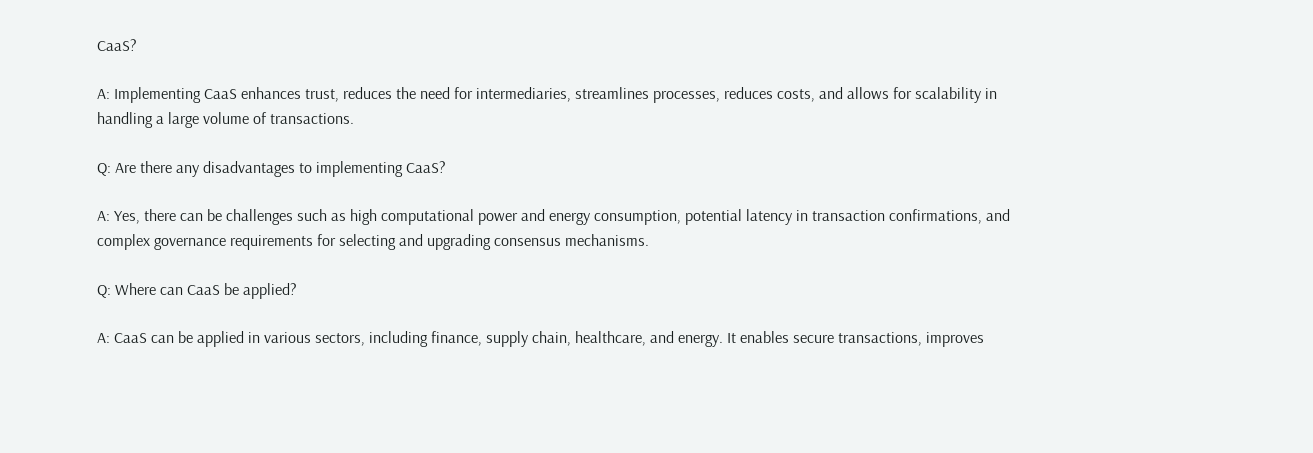CaaS?

A: Implementing CaaS enhances trust, reduces the need for intermediaries, streamlines processes, reduces costs, and allows for scalability in handling a large volume of transactions.

Q: Are there any disadvantages to implementing CaaS?

A: Yes, there can be challenges such as high computational power and energy consumption, potential latency in transaction confirmations, and complex governance requirements for selecting and upgrading consensus mechanisms.

Q: Where can CaaS be applied?

A: CaaS can be applied in various sectors, including finance, supply chain, healthcare, and energy. It enables secure transactions, improves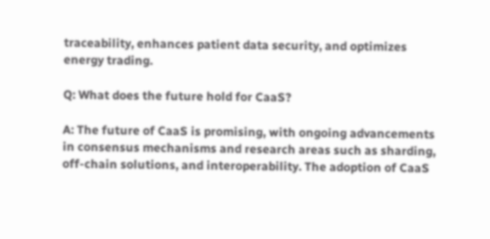traceability, enhances patient data security, and optimizes energy trading.

Q: What does the future hold for CaaS?

A: The future of CaaS is promising, with ongoing advancements in consensus mechanisms and research areas such as sharding, off-chain solutions, and interoperability. The adoption of CaaS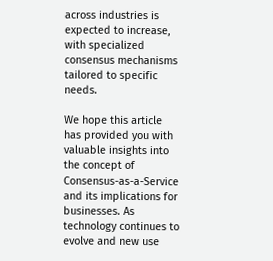across industries is expected to increase, with specialized consensus mechanisms tailored to specific needs.

We hope this article has provided you with valuable insights into the concept of Consensus-as-a-Service and its implications for businesses. As technology continues to evolve and new use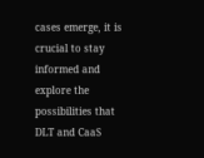cases emerge, it is crucial to stay informed and explore the possibilities that DLT and CaaS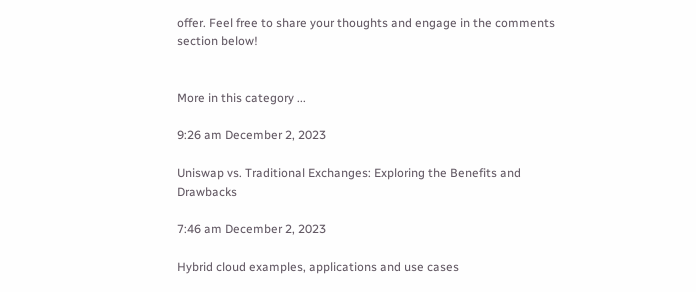offer. Feel free to share your thoughts and engage in the comments section below!


More in this category ...

9:26 am December 2, 2023

Uniswap vs. Traditional Exchanges: Exploring the Benefits and Drawbacks

7:46 am December 2, 2023

Hybrid cloud examples, applications and use cases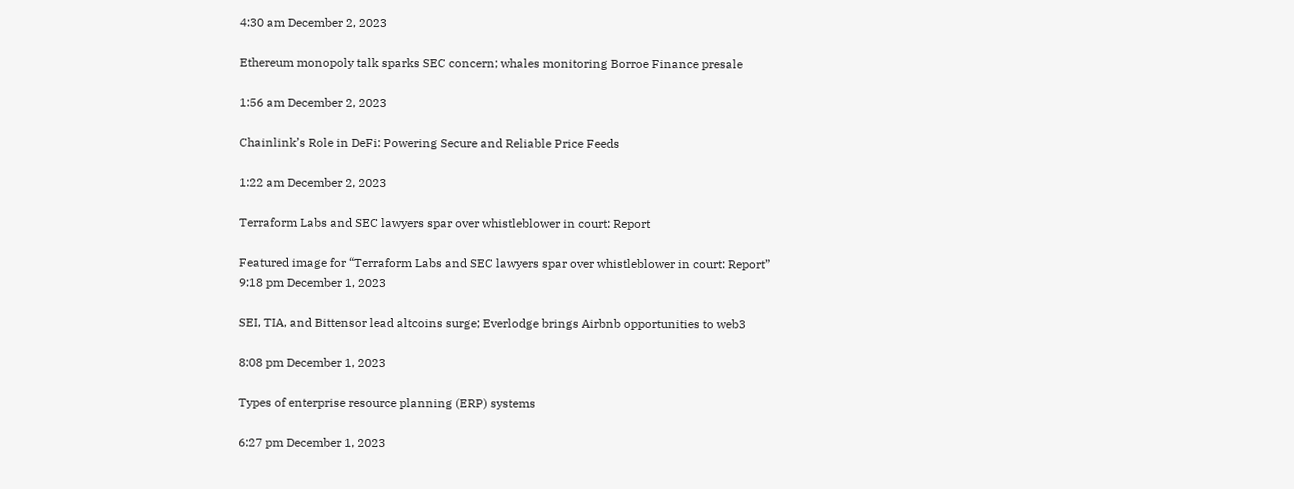4:30 am December 2, 2023

Ethereum monopoly talk sparks SEC concern; whales monitoring Borroe Finance presale

1:56 am December 2, 2023

Chainlink’s Role in DeFi: Powering Secure and Reliable Price Feeds

1:22 am December 2, 2023

Terraform Labs and SEC lawyers spar over whistleblower in court: Report

Featured image for “Terraform Labs and SEC lawyers spar over whistleblower in court: Report”
9:18 pm December 1, 2023

SEI, TIA, and Bittensor lead altcoins surge; Everlodge brings Airbnb opportunities to web3

8:08 pm December 1, 2023

Types of enterprise resource planning (ERP) systems

6:27 pm December 1, 2023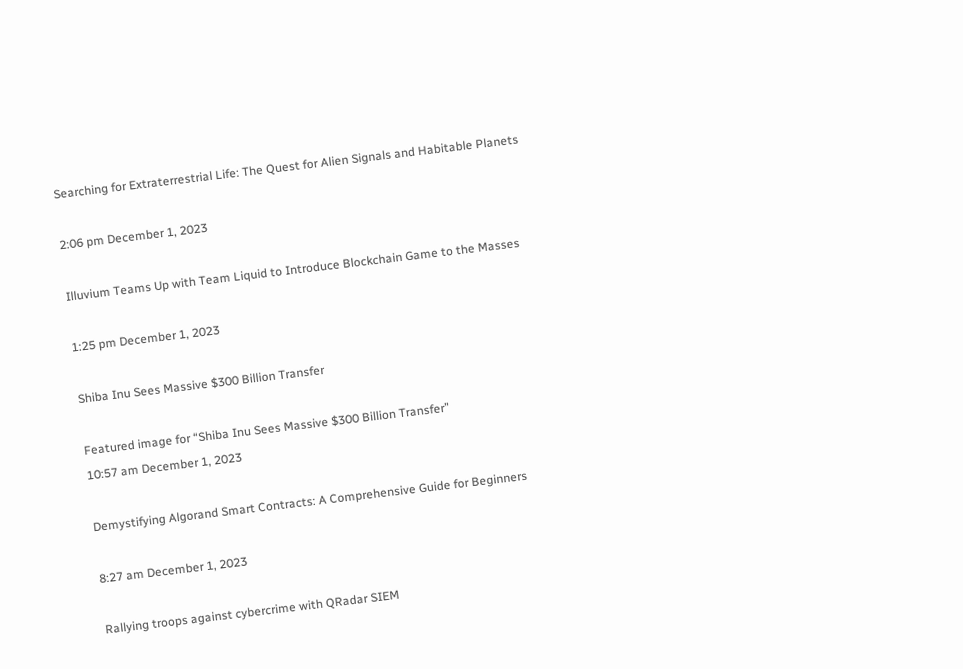Searching for Extraterrestrial Life: The Quest for Alien Signals and Habitable Planets

2:06 pm December 1, 2023

Illuvium Teams Up with Team Liquid to Introduce Blockchain Game to the Masses

1:25 pm December 1, 2023

Shiba Inu Sees Massive $300 Billion Transfer

Featured image for “Shiba Inu Sees Massive $300 Billion Transfer”
10:57 am December 1, 2023

Demystifying Algorand Smart Contracts: A Comprehensive Guide for Beginners

8:27 am December 1, 2023

Rallying troops against cybercrime with QRadar SIEM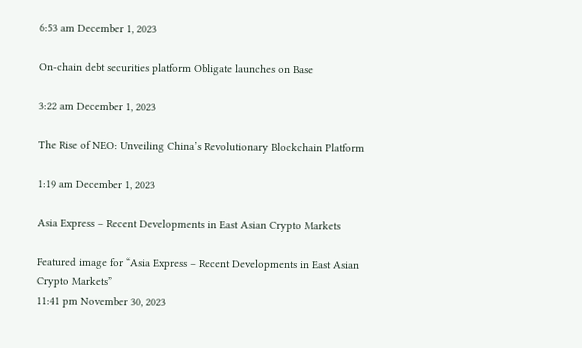6:53 am December 1, 2023

On-chain debt securities platform Obligate launches on Base

3:22 am December 1, 2023

The Rise of NEO: Unveiling China’s Revolutionary Blockchain Platform

1:19 am December 1, 2023

Asia Express – Recent Developments in East Asian Crypto Markets

Featured image for “Asia Express – Recent Developments in East Asian Crypto Markets”
11:41 pm November 30, 2023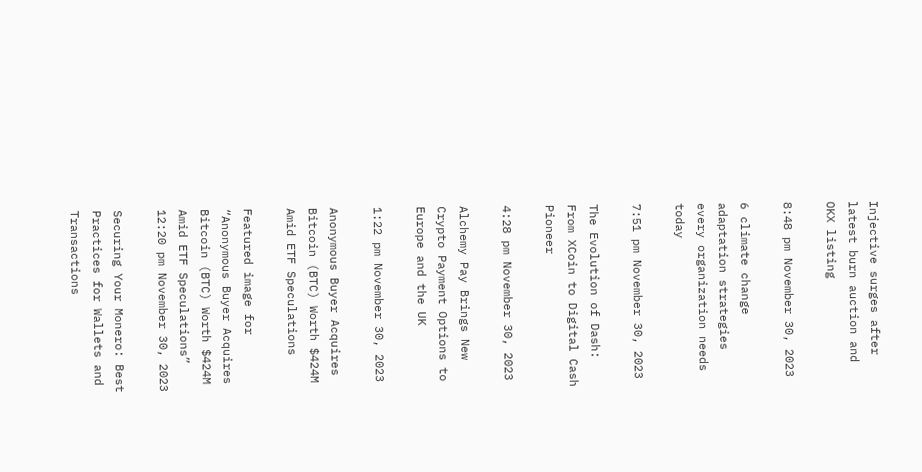Injective surges after latest burn auction and OKX listing

8:48 pm November 30, 2023

6 climate change adaptation strategies every organization needs today

7:51 pm November 30, 2023

The Evolution of Dash: From XCoin to Digital Cash Pioneer

4:28 pm November 30, 2023

Alchemy Pay Brings New Crypto Payment Options to Europe and the UK

1:22 pm November 30, 2023

Anonymous Buyer Acquires Bitcoin (BTC) Worth $424M Amid ETF Speculations

Featured image for “Anonymous Buyer Acquires Bitcoin (BTC) Worth $424M Amid ETF Speculations”
12:20 pm November 30, 2023

Securing Your Monero: Best Practices for Wallets and Transactions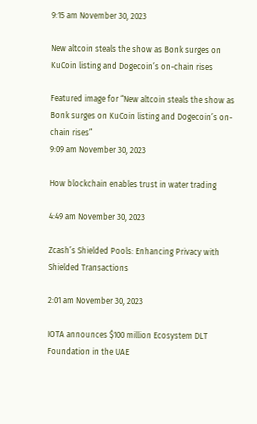9:15 am November 30, 2023

New altcoin steals the show as Bonk surges on KuCoin listing and Dogecoin’s on-chain rises

Featured image for “New altcoin steals the show as Bonk surges on KuCoin listing and Dogecoin’s on-chain rises”
9:09 am November 30, 2023

How blockchain enables trust in water trading

4:49 am November 30, 2023

Zcash’s Shielded Pools: Enhancing Privacy with Shielded Transactions

2:01 am November 30, 2023

IOTA announces $100 million Ecosystem DLT Foundation in the UAE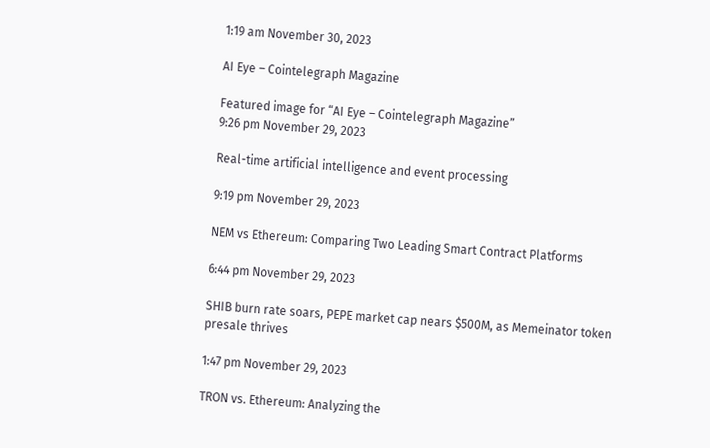1:19 am November 30, 2023

AI Eye – Cointelegraph Magazine

Featured image for “AI Eye – Cointelegraph Magazine”
9:26 pm November 29, 2023

Real-time artificial intelligence and event processing

9:19 pm November 29, 2023

NEM vs Ethereum: Comparing Two Leading Smart Contract Platforms

6:44 pm November 29, 2023

SHIB burn rate soars, PEPE market cap nears $500M, as Memeinator token presale thrives

1:47 pm November 29, 2023

TRON vs. Ethereum: Analyzing the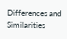Differences and Similarities